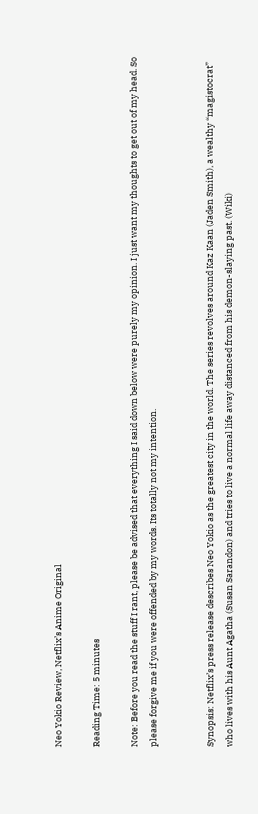Neo Yokio Review, Netflix’s Anime Original

Reading Time: 5 minutes

Note: Before you read the stuff I rant, please be advised that everything I said down below were purely my opinion. I just want my thoughts to get out of my head. So please forgive me if you were offended by my words. Its totally not my intention.


Synopsis: Netflix’s press release describes Neo Yokio as the greatest city in the world. The series revolves around Kaz Kaan (Jaden Smith), a wealthy “magistocrat” who lives with his Aunt Agatha (Susan Sarandon) and tries to live a normal life away distanced from his demon-slaying past. (Wiki)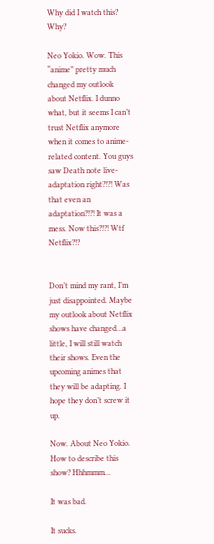Why did I watch this? Why?

Neo Yokio. Wow. This “anime” pretty much changed my outlook about Netflix. I dunno what, but it seems I can’t trust Netflix anymore when it comes to anime-related content. You guys saw Death note live-adaptation right?!?! Was that even an adaptation?!?! It was a mess. Now this?!?! Wtf Netflix?!?


Don’t mind my rant, I’m just disappointed. Maybe my outlook about Netflix shows have changed…a little, I will still watch their shows. Even the upcoming animes that they will be adapting. I hope they don’t screw it up.

Now. About Neo Yokio. How to describe this show? Hhhmmm…

It was bad.

It sucks.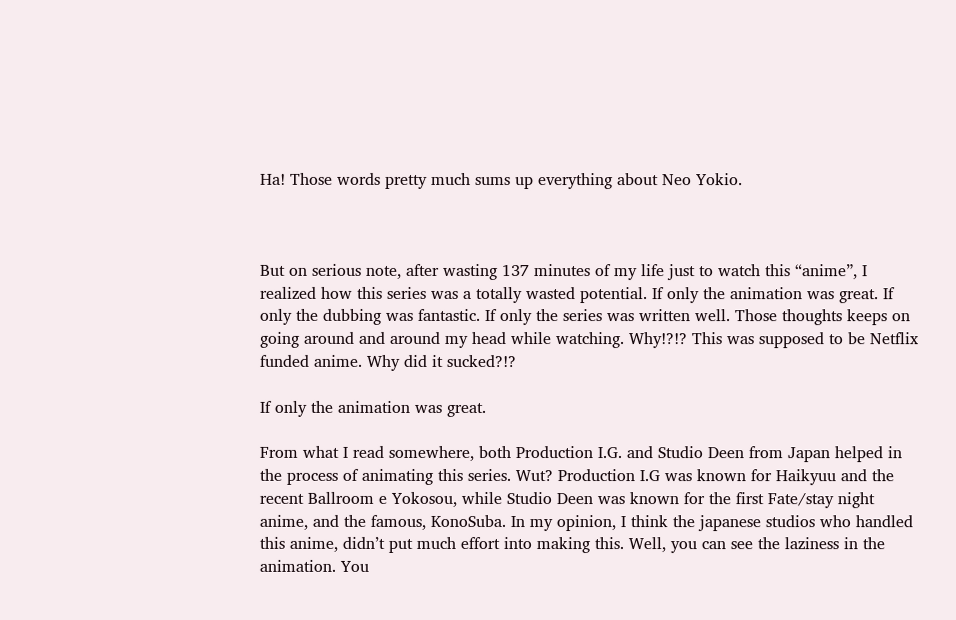Ha! Those words pretty much sums up everything about Neo Yokio.



But on serious note, after wasting 137 minutes of my life just to watch this “anime”, I realized how this series was a totally wasted potential. If only the animation was great. If only the dubbing was fantastic. If only the series was written well. Those thoughts keeps on going around and around my head while watching. Why!?!? This was supposed to be Netflix funded anime. Why did it sucked?!?

If only the animation was great.

From what I read somewhere, both Production I.G. and Studio Deen from Japan helped in the process of animating this series. Wut? Production I.G was known for Haikyuu and the recent Ballroom e Yokosou, while Studio Deen was known for the first Fate/stay night anime, and the famous, KonoSuba. In my opinion, I think the japanese studios who handled this anime, didn’t put much effort into making this. Well, you can see the laziness in the animation. You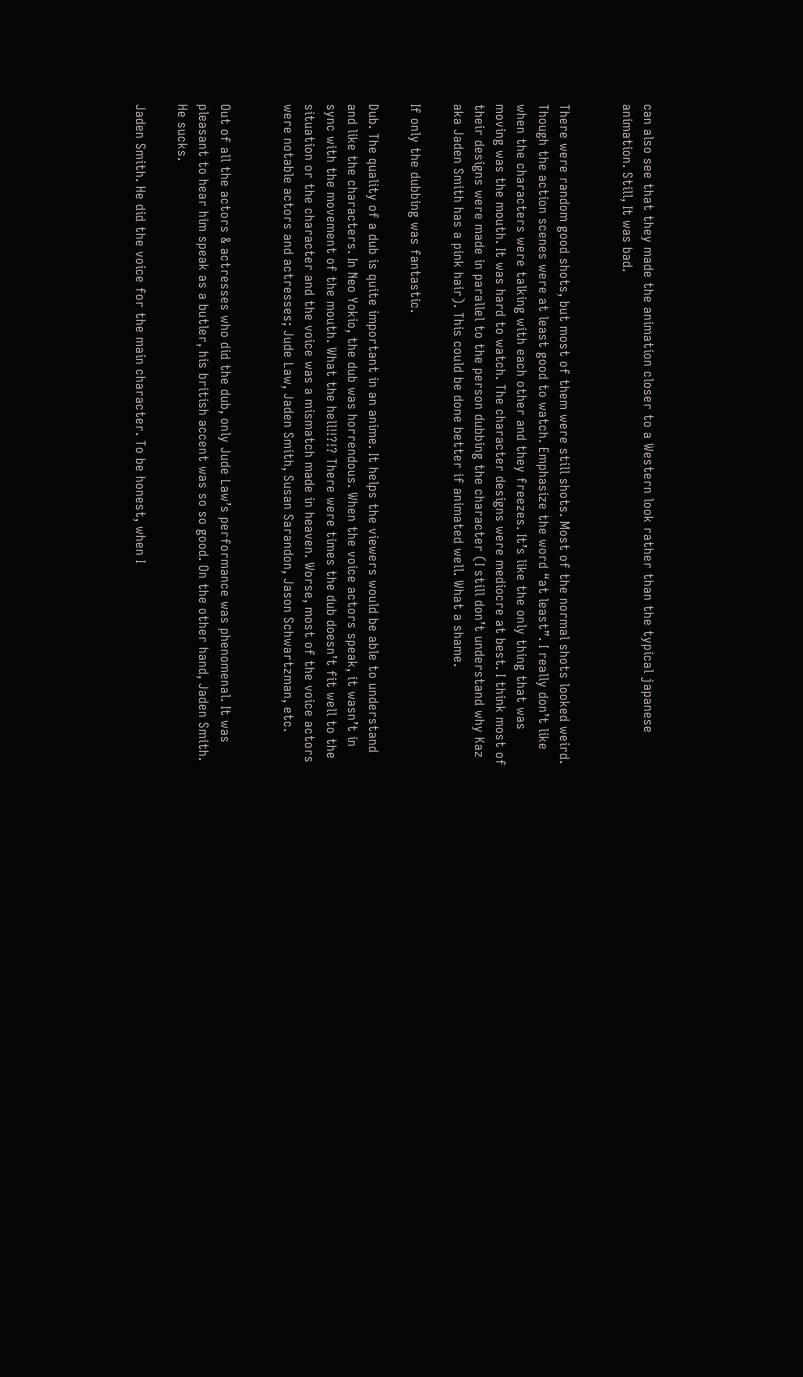can also see that they made the animation closer to a Western look rather than the typical japanese animation. Still, It was bad.


There were random good shots, but most of them were still shots. Most of the normal shots looked weird. Though the action scenes were at least good to watch. Emphasize the word “at least”. I really don’t like when the characters were talking with each other and they freezes. It’s like the only thing that was moving was the mouth. It was hard to watch. The character designs were mediocre at best. I think most of their designs were made in parallel to the person dubbing the character (I still don’t understand why Kaz aka Jaden Smith has a pink hair). This could be done better if animated well. What a shame.

If only the dubbing was fantastic.

Dub. The quality of a dub is quite important in an anime. It helps the viewers would be able to understand and like the characters. In Neo Yokio, the dub was horrendous. When the voice actors speak, it wasn’t in sync with the movement of the mouth. What the hell!!?!? There were times the dub doesn’t fit well to the situation or the character and the voice was a mismatch made in heaven. Worse, most of the voice actors were notable actors and actresses; Jude Law, Jaden Smith, Susan Sarandon, Jason Schwartzman, etc.


Out of all the actors & actresses who did the dub, only Jude Law’s performance was phenomenal. It was pleasant to hear him speak as a butler, his british accent was so so good. On the other hand, Jaden Smith. He sucks.

Jaden Smith. He did the voice for the main character. To be honest, when I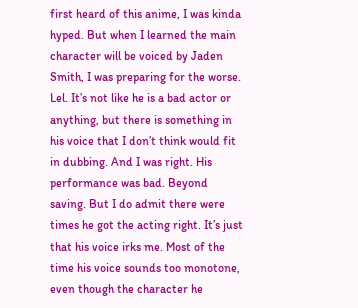first heard of this anime, I was kinda hyped. But when I learned the main character will be voiced by Jaden Smith, I was preparing for the worse. Lel. It’s not like he is a bad actor or anything, but there is something in his voice that I don’t think would fit in dubbing. And I was right. His performance was bad. Beyond saving. But I do admit there were times he got the acting right. It’s just that his voice irks me. Most of the time his voice sounds too monotone, even though the character he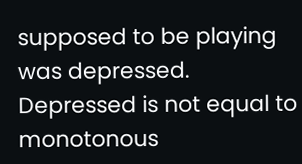supposed to be playing was depressed. Depressed is not equal to monotonous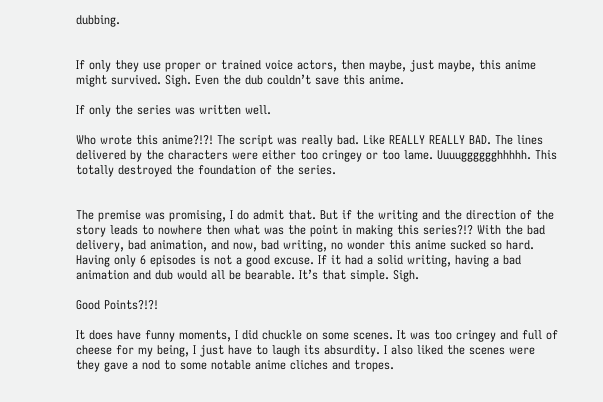dubbing.


If only they use proper or trained voice actors, then maybe, just maybe, this anime might survived. Sigh. Even the dub couldn’t save this anime.

If only the series was written well.

Who wrote this anime?!?! The script was really bad. Like REALLY REALLY BAD. The lines delivered by the characters were either too cringey or too lame. Uuuugggggghhhhh. This totally destroyed the foundation of the series.


The premise was promising, I do admit that. But if the writing and the direction of the story leads to nowhere then what was the point in making this series?!? With the bad delivery, bad animation, and now, bad writing, no wonder this anime sucked so hard. Having only 6 episodes is not a good excuse. If it had a solid writing, having a bad animation and dub would all be bearable. It’s that simple. Sigh.

Good Points?!?!

It does have funny moments, I did chuckle on some scenes. It was too cringey and full of cheese for my being, I just have to laugh its absurdity. I also liked the scenes were they gave a nod to some notable anime cliches and tropes.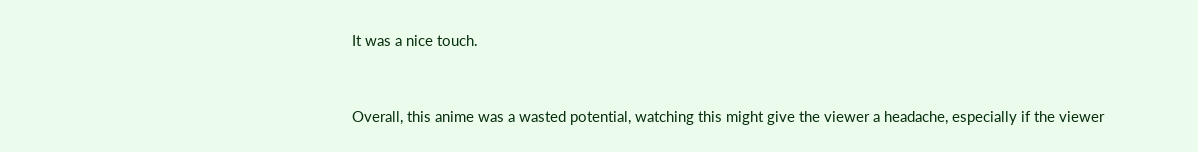It was a nice touch.


Overall, this anime was a wasted potential, watching this might give the viewer a headache, especially if the viewer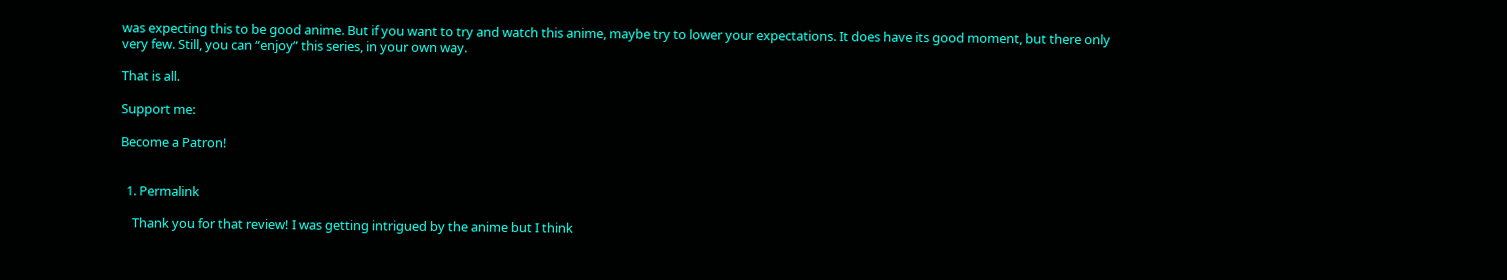was expecting this to be good anime. But if you want to try and watch this anime, maybe try to lower your expectations. It does have its good moment, but there only very few. Still, you can “enjoy” this series, in your own way.

That is all.

Support me:

Become a Patron!


  1. Permalink

    Thank you for that review! I was getting intrigued by the anime but I think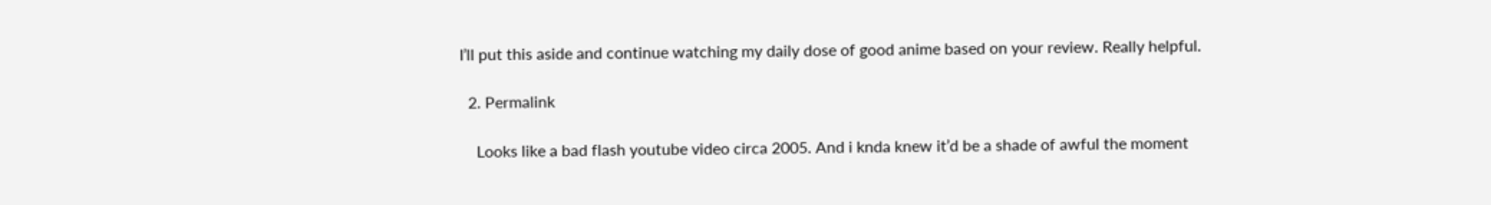I’ll put this aside and continue watching my daily dose of good anime based on your review. Really helpful.

  2. Permalink

    Looks like a bad flash youtube video circa 2005. And i knda knew it’d be a shade of awful the moment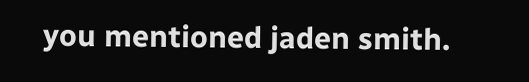you mentioned jaden smith.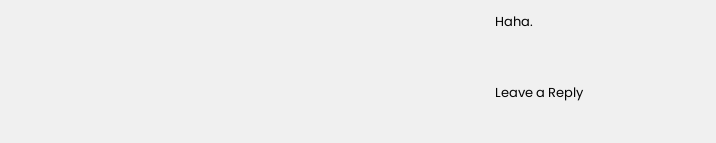Haha.


Leave a Reply